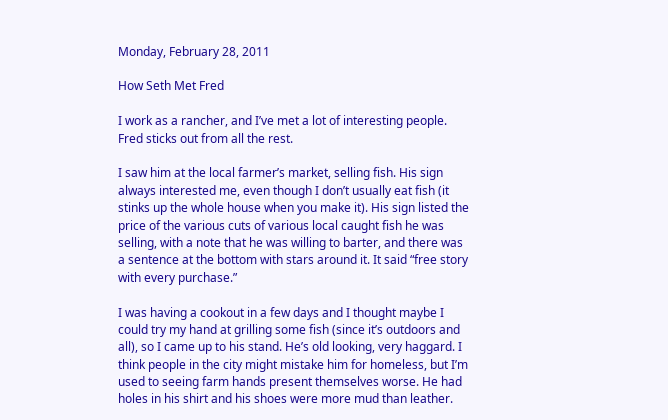Monday, February 28, 2011

How Seth Met Fred

I work as a rancher, and I’ve met a lot of interesting people. Fred sticks out from all the rest.

I saw him at the local farmer’s market, selling fish. His sign always interested me, even though I don’t usually eat fish (it stinks up the whole house when you make it). His sign listed the price of the various cuts of various local caught fish he was selling, with a note that he was willing to barter, and there was a sentence at the bottom with stars around it. It said “free story with every purchase.”

I was having a cookout in a few days and I thought maybe I could try my hand at grilling some fish (since it’s outdoors and all), so I came up to his stand. He’s old looking, very haggard. I think people in the city might mistake him for homeless, but I’m used to seeing farm hands present themselves worse. He had holes in his shirt and his shoes were more mud than leather.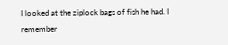I looked at the ziplock bags of fish he had. I remember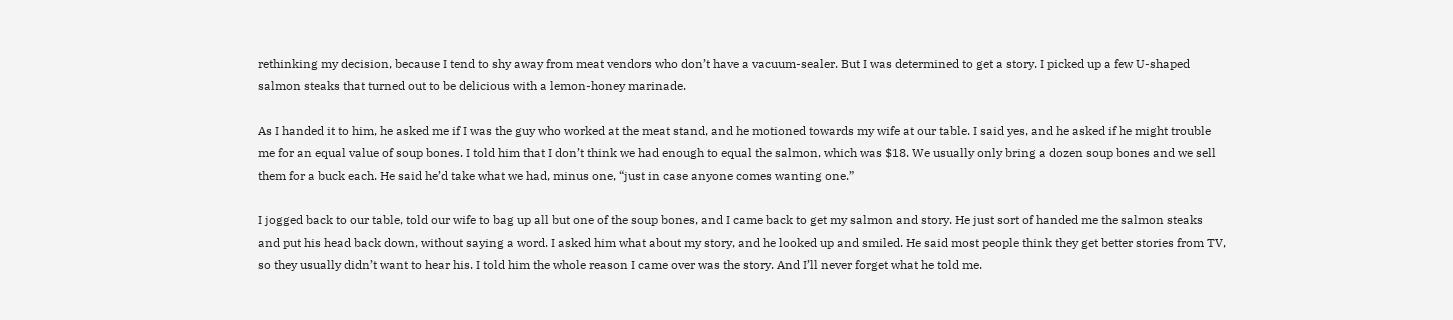rethinking my decision, because I tend to shy away from meat vendors who don’t have a vacuum-sealer. But I was determined to get a story. I picked up a few U-shaped salmon steaks that turned out to be delicious with a lemon-honey marinade.

As I handed it to him, he asked me if I was the guy who worked at the meat stand, and he motioned towards my wife at our table. I said yes, and he asked if he might trouble me for an equal value of soup bones. I told him that I don’t think we had enough to equal the salmon, which was $18. We usually only bring a dozen soup bones and we sell them for a buck each. He said he’d take what we had, minus one, “just in case anyone comes wanting one.”

I jogged back to our table, told our wife to bag up all but one of the soup bones, and I came back to get my salmon and story. He just sort of handed me the salmon steaks and put his head back down, without saying a word. I asked him what about my story, and he looked up and smiled. He said most people think they get better stories from TV, so they usually didn’t want to hear his. I told him the whole reason I came over was the story. And I’ll never forget what he told me.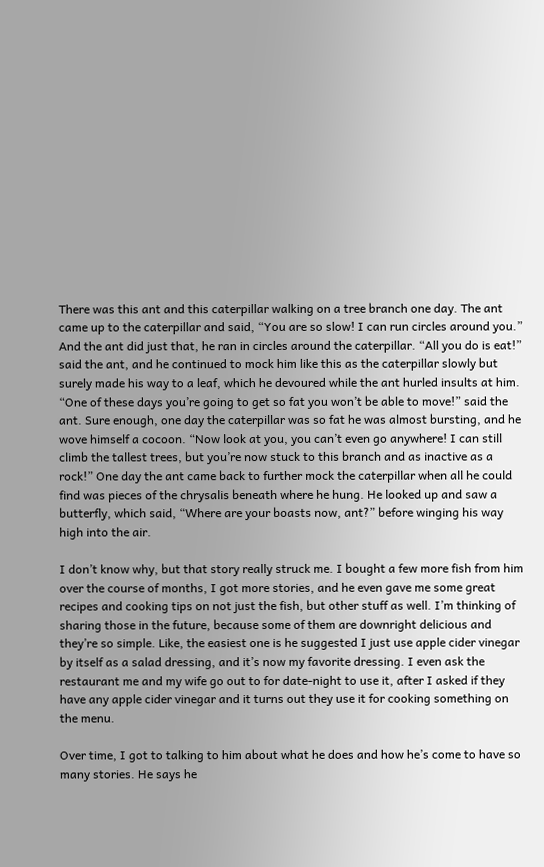There was this ant and this caterpillar walking on a tree branch one day. The ant came up to the caterpillar and said, “You are so slow! I can run circles around you.” And the ant did just that, he ran in circles around the caterpillar. “All you do is eat!” said the ant, and he continued to mock him like this as the caterpillar slowly but surely made his way to a leaf, which he devoured while the ant hurled insults at him. “One of these days you’re going to get so fat you won’t be able to move!” said the ant. Sure enough, one day the caterpillar was so fat he was almost bursting, and he wove himself a cocoon. “Now look at you, you can’t even go anywhere! I can still climb the tallest trees, but you’re now stuck to this branch and as inactive as a rock!” One day the ant came back to further mock the caterpillar when all he could find was pieces of the chrysalis beneath where he hung. He looked up and saw a butterfly, which said, “Where are your boasts now, ant?” before winging his way high into the air.

I don’t know why, but that story really struck me. I bought a few more fish from him over the course of months, I got more stories, and he even gave me some great recipes and cooking tips on not just the fish, but other stuff as well. I’m thinking of sharing those in the future, because some of them are downright delicious and they’re so simple. Like, the easiest one is he suggested I just use apple cider vinegar by itself as a salad dressing, and it’s now my favorite dressing. I even ask the restaurant me and my wife go out to for date-night to use it, after I asked if they have any apple cider vinegar and it turns out they use it for cooking something on the menu.

Over time, I got to talking to him about what he does and how he’s come to have so many stories. He says he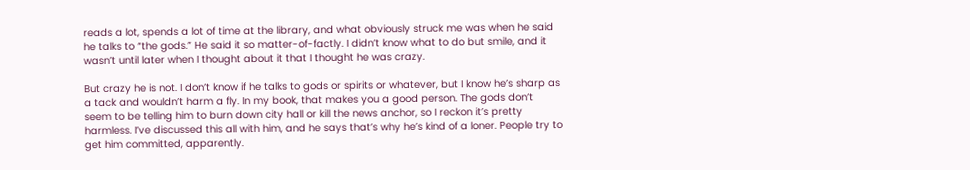reads a lot, spends a lot of time at the library, and what obviously struck me was when he said he talks to “the gods.” He said it so matter-of-factly. I didn’t know what to do but smile, and it wasn’t until later when I thought about it that I thought he was crazy.

But crazy he is not. I don’t know if he talks to gods or spirits or whatever, but I know he’s sharp as a tack and wouldn’t harm a fly. In my book, that makes you a good person. The gods don’t seem to be telling him to burn down city hall or kill the news anchor, so I reckon it’s pretty harmless. I’ve discussed this all with him, and he says that’s why he’s kind of a loner. People try to get him committed, apparently.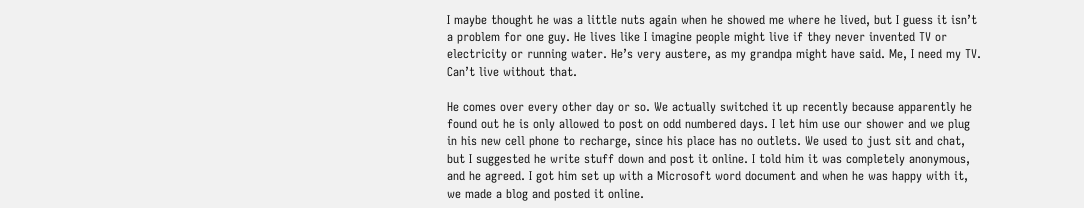I maybe thought he was a little nuts again when he showed me where he lived, but I guess it isn’t a problem for one guy. He lives like I imagine people might live if they never invented TV or electricity or running water. He’s very austere, as my grandpa might have said. Me, I need my TV. Can’t live without that.

He comes over every other day or so. We actually switched it up recently because apparently he found out he is only allowed to post on odd numbered days. I let him use our shower and we plug in his new cell phone to recharge, since his place has no outlets. We used to just sit and chat, but I suggested he write stuff down and post it online. I told him it was completely anonymous, and he agreed. I got him set up with a Microsoft word document and when he was happy with it, we made a blog and posted it online.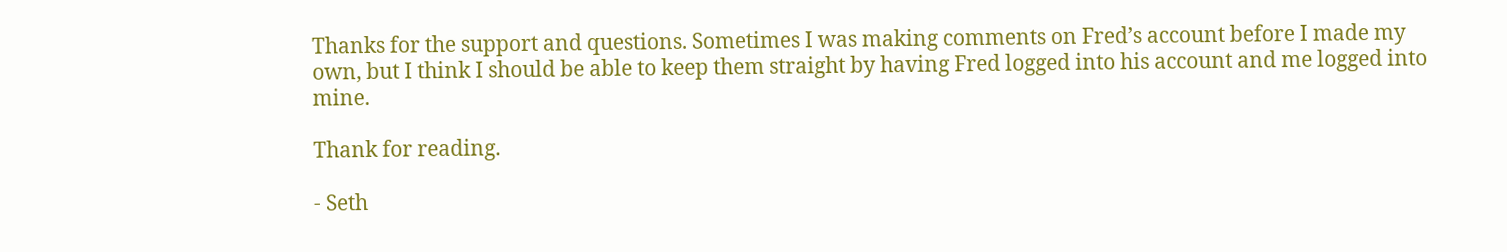Thanks for the support and questions. Sometimes I was making comments on Fred’s account before I made my own, but I think I should be able to keep them straight by having Fred logged into his account and me logged into mine.

Thank for reading.

- Seth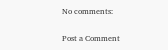No comments:

Post a Comment